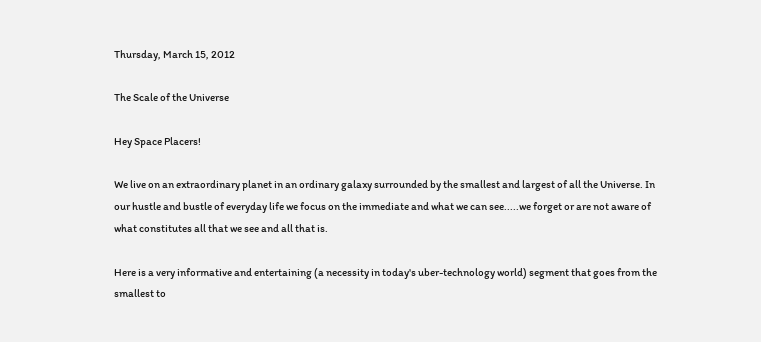Thursday, March 15, 2012

The Scale of the Universe

Hey Space Placers!

We live on an extraordinary planet in an ordinary galaxy surrounded by the smallest and largest of all the Universe. In our hustle and bustle of everyday life we focus on the immediate and what we can see.....we forget or are not aware of what constitutes all that we see and all that is.

Here is a very informative and entertaining (a necessity in today's uber-technology world) segment that goes from the smallest to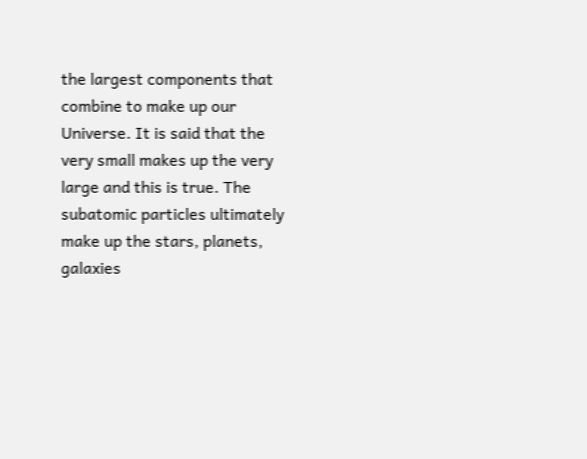the largest components that combine to make up our Universe. It is said that the very small makes up the very large and this is true. The subatomic particles ultimately make up the stars, planets, galaxies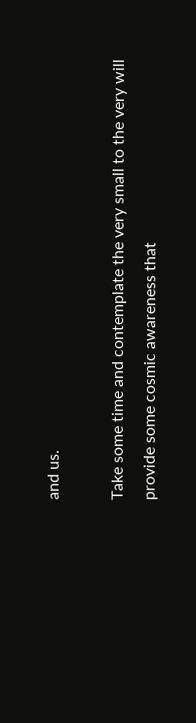and us.

Take some time and contemplate the very small to the very will provide some cosmic awareness that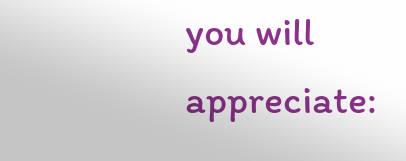you will appreciate: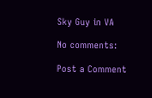Sky Guy in VA

No comments:

Post a Comment